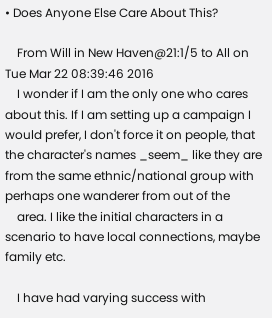• Does Anyone Else Care About This?

    From Will in New Haven@21:1/5 to All on Tue Mar 22 08:39:46 2016
    I wonder if I am the only one who cares about this. If I am setting up a campaign I would prefer, I don't force it on people, that the character's names _seem_ like they are from the same ethnic/national group with perhaps one wanderer from out of the
    area. I like the initial characters in a scenario to have local connections, maybe family etc.

    I have had varying success with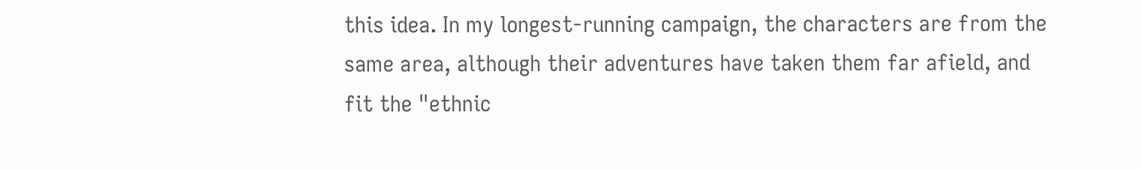this idea. In my longest-running campaign, the characters are from the same area, although their adventures have taken them far afield, and fit the "ethnic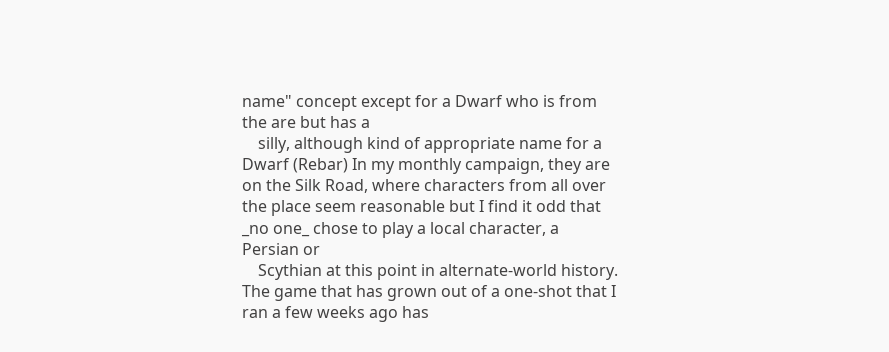name" concept except for a Dwarf who is from the are but has a
    silly, although kind of appropriate name for a Dwarf (Rebar) In my monthly campaign, they are on the Silk Road, where characters from all over the place seem reasonable but I find it odd that _no one_ chose to play a local character, a Persian or
    Scythian at this point in alternate-world history. The game that has grown out of a one-shot that I ran a few weeks ago has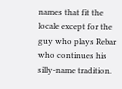names that fit the locale except for the guy who plays Rebar who continues his silly-name tradition.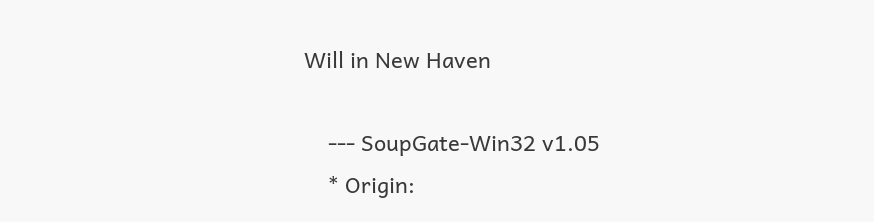Will in New Haven

    --- SoupGate-Win32 v1.05
    * Origin: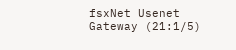fsxNet Usenet Gateway (21:1/5)